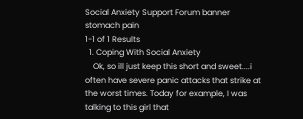Social Anxiety Support Forum banner
stomach pain
1-1 of 1 Results
  1. Coping With Social Anxiety
    Ok, so ill just keep this short and sweet....i often have severe panic attacks that strike at the worst times. Today for example, I was talking to this girl that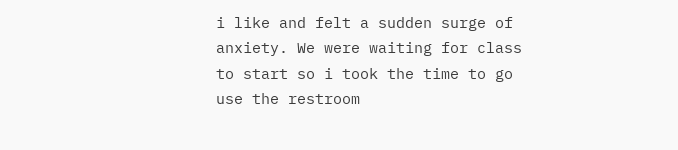i like and felt a sudden surge of anxiety. We were waiting for class to start so i took the time to go use the restroom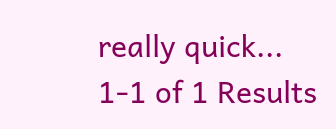really quick...
1-1 of 1 Results